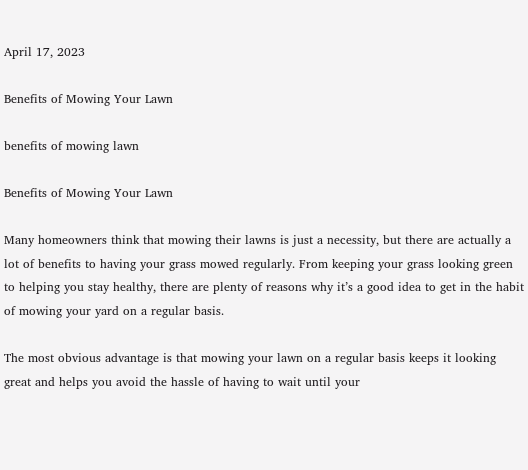April 17, 2023

Benefits of Mowing Your Lawn

benefits of mowing lawn

Benefits of Mowing Your Lawn

Many homeowners think that mowing their lawns is just a necessity, but there are actually a lot of benefits to having your grass mowed regularly. From keeping your grass looking green to helping you stay healthy, there are plenty of reasons why it’s a good idea to get in the habit of mowing your yard on a regular basis.

The most obvious advantage is that mowing your lawn on a regular basis keeps it looking great and helps you avoid the hassle of having to wait until your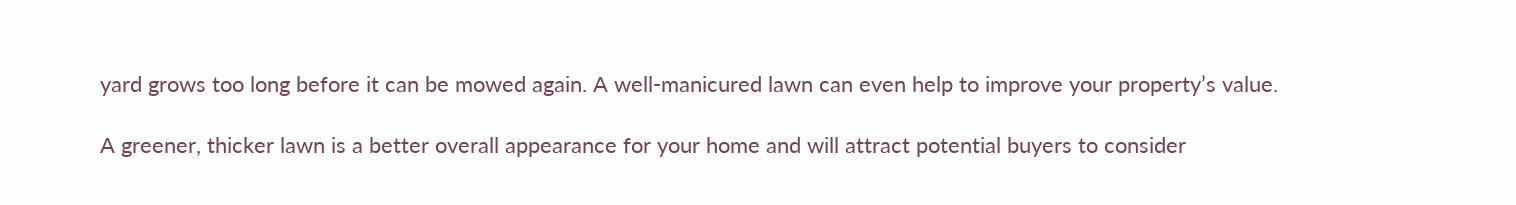yard grows too long before it can be mowed again. A well-manicured lawn can even help to improve your property’s value.

A greener, thicker lawn is a better overall appearance for your home and will attract potential buyers to consider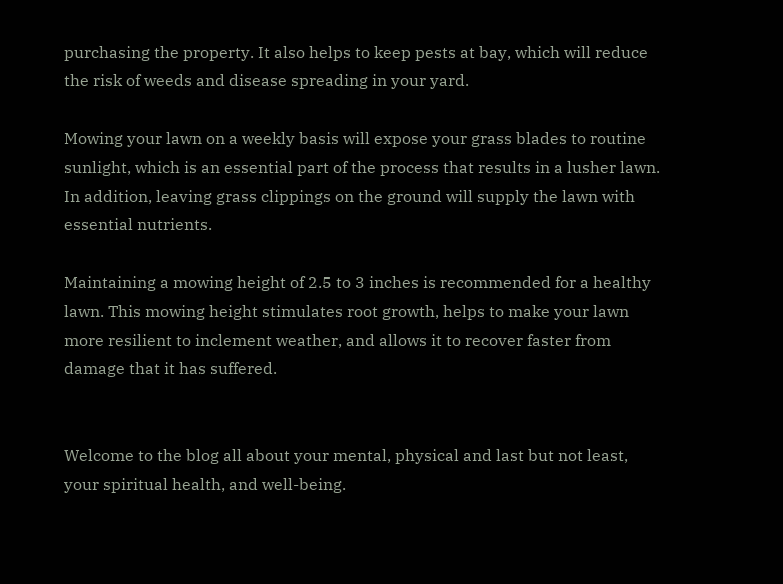purchasing the property. It also helps to keep pests at bay, which will reduce the risk of weeds and disease spreading in your yard.

Mowing your lawn on a weekly basis will expose your grass blades to routine sunlight, which is an essential part of the process that results in a lusher lawn. In addition, leaving grass clippings on the ground will supply the lawn with essential nutrients.

Maintaining a mowing height of 2.5 to 3 inches is recommended for a healthy lawn. This mowing height stimulates root growth, helps to make your lawn more resilient to inclement weather, and allows it to recover faster from damage that it has suffered.


Welcome to the blog all about your mental, physical and last but not least, your spiritual health, and well-being.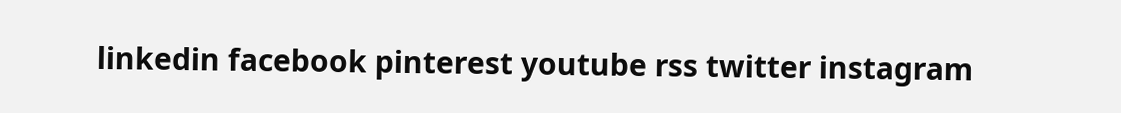linkedin facebook pinterest youtube rss twitter instagram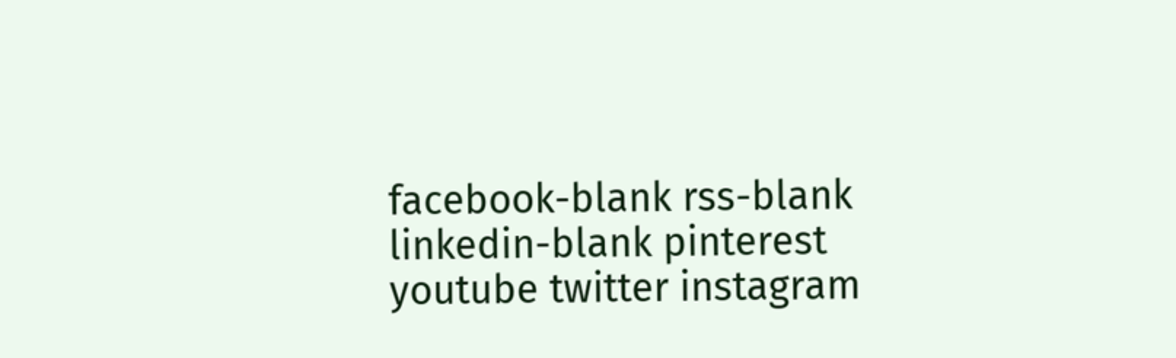facebook-blank rss-blank linkedin-blank pinterest youtube twitter instagram